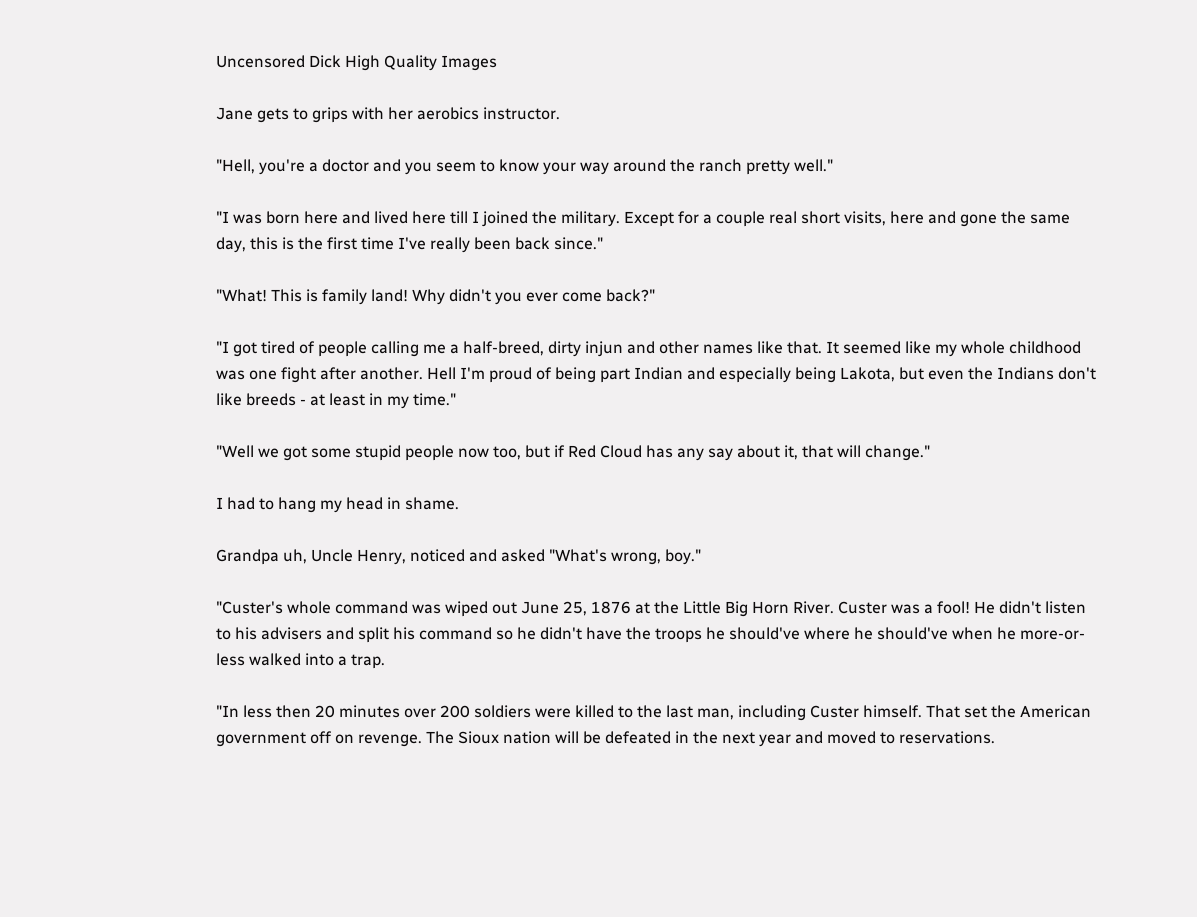Uncensored Dick High Quality Images

Jane gets to grips with her aerobics instructor.

"Hell, you're a doctor and you seem to know your way around the ranch pretty well."

"I was born here and lived here till I joined the military. Except for a couple real short visits, here and gone the same day, this is the first time I've really been back since."

"What! This is family land! Why didn't you ever come back?"

"I got tired of people calling me a half-breed, dirty injun and other names like that. It seemed like my whole childhood was one fight after another. Hell I'm proud of being part Indian and especially being Lakota, but even the Indians don't like breeds - at least in my time."

"Well we got some stupid people now too, but if Red Cloud has any say about it, that will change."

I had to hang my head in shame.

Grandpa uh, Uncle Henry, noticed and asked "What's wrong, boy."

"Custer's whole command was wiped out June 25, 1876 at the Little Big Horn River. Custer was a fool! He didn't listen to his advisers and split his command so he didn't have the troops he should've where he should've when he more-or-less walked into a trap.

"In less then 20 minutes over 200 soldiers were killed to the last man, including Custer himself. That set the American government off on revenge. The Sioux nation will be defeated in the next year and moved to reservations.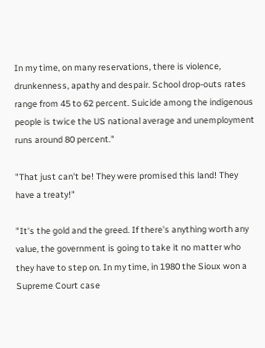In my time, on many reservations, there is violence, drunkenness, apathy and despair. School drop-outs rates range from 45 to 62 percent. Suicide among the indigenous people is twice the US national average and unemployment runs around 80 percent."

"That just can't be! They were promised this land! They have a treaty!"

"It's the gold and the greed. If there's anything worth any value, the government is going to take it no matter who they have to step on. In my time, in 1980 the Sioux won a Supreme Court case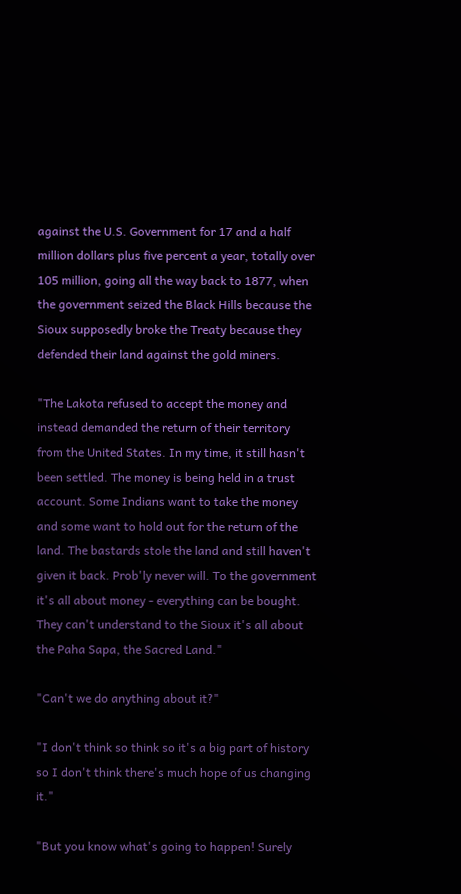against the U.S. Government for 17 and a half million dollars plus five percent a year, totally over 105 million, going all the way back to 1877, when the government seized the Black Hills because the Sioux supposedly broke the Treaty because they defended their land against the gold miners.

"The Lakota refused to accept the money and instead demanded the return of their territory from the United States. In my time, it still hasn't been settled. The money is being held in a trust account. Some Indians want to take the money and some want to hold out for the return of the land. The bastards stole the land and still haven't given it back. Prob'ly never will. To the government it's all about money - everything can be bought. They can't understand to the Sioux it's all about the Paha Sapa, the Sacred Land."

"Can't we do anything about it?"

"I don't think so think so it's a big part of history so I don't think there's much hope of us changing it."

"But you know what's going to happen! Surely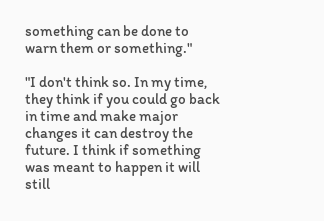something can be done to warn them or something."

"I don't think so. In my time, they think if you could go back in time and make major changes it can destroy the future. I think if something was meant to happen it will still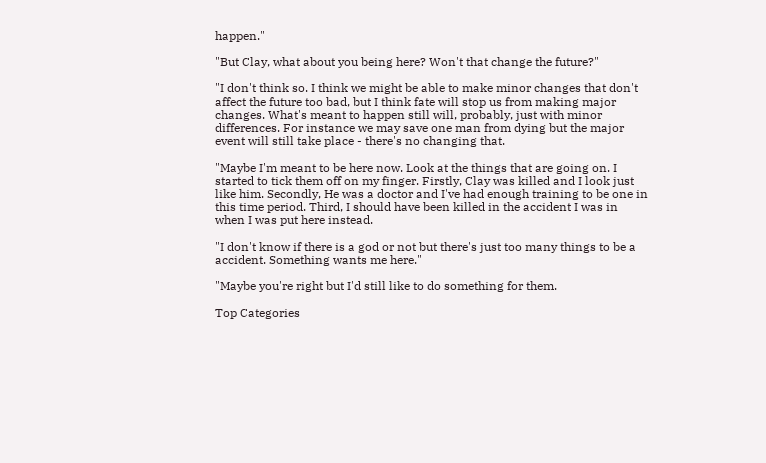happen."

"But Clay, what about you being here? Won't that change the future?"

"I don't think so. I think we might be able to make minor changes that don't affect the future too bad, but I think fate will stop us from making major changes. What's meant to happen still will, probably, just with minor differences. For instance we may save one man from dying but the major event will still take place - there's no changing that.

"Maybe I'm meant to be here now. Look at the things that are going on. I started to tick them off on my finger. Firstly, Clay was killed and I look just like him. Secondly, He was a doctor and I've had enough training to be one in this time period. Third, I should have been killed in the accident I was in when I was put here instead.

"I don't know if there is a god or not but there's just too many things to be a accident. Something wants me here."

"Maybe you're right but I'd still like to do something for them.

Top Categories